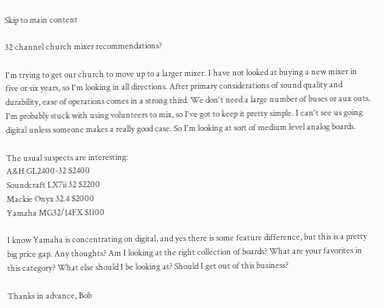Skip to main content

32 channel church mixer recommendations?

I'm trying to get our church to move up to a larger mixer. I have not looked at buying a new mixer in five or six years, so I'm looking in all directions. After primary considerations of sound quality and durability, ease of operations comes in a strong third. We don't need a large number of buses or aux outs. I'm probably stuck with using volunteers to mix, so I've got to keep it pretty simple. I can't see us going digital unless someone makes a really good case. So I'm looking at sort of medium level analog boards.

The usual suspects are interesting:
A&H GL2400-32 $2400
Soundcraft LX7ii 32 $2200
Mackie Onyx 32.4 $2000
Yamaha MG32/14FX $1100

I know Yamaha is concentrating on digital, and yes there is some feature difference, but this is a pretty big price gap. Any thoughts? Am I looking at the right collection of boards? What are your favorites in this category? What else should I be looking at? Should I get out of this business?

Thanks in advance, Bob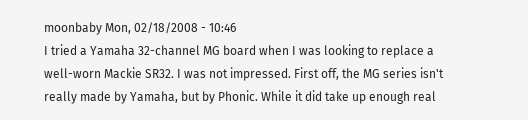moonbaby Mon, 02/18/2008 - 10:46
I tried a Yamaha 32-channel MG board when I was looking to replace a well-worn Mackie SR32. I was not impressed. First off, the MG series isn't really made by Yamaha, but by Phonic. While it did take up enough real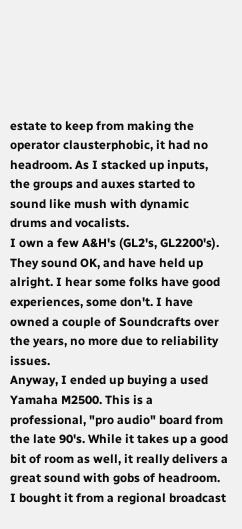estate to keep from making the operator clausterphobic, it had no headroom. As I stacked up inputs, the groups and auxes started to sound like mush with dynamic drums and vocalists.
I own a few A&H's (GL2's, GL2200's). They sound OK, and have held up alright. I hear some folks have good experiences, some don't. I have owned a couple of Soundcrafts over the years, no more due to reliability issues.
Anyway, I ended up buying a used Yamaha M2500. This is a professional, "pro audio" board from the late 90's. While it takes up a good bit of room as well, it really delivers a great sound with gobs of headroom. I bought it from a regional broadcast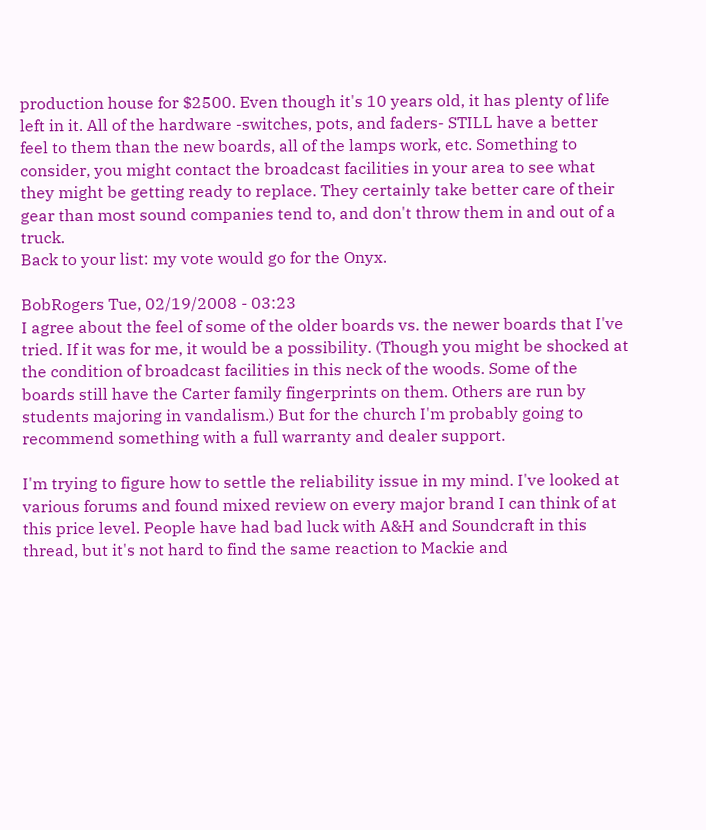production house for $2500. Even though it's 10 years old, it has plenty of life left in it. All of the hardware -switches, pots, and faders- STILL have a better feel to them than the new boards, all of the lamps work, etc. Something to consider, you might contact the broadcast facilities in your area to see what they might be getting ready to replace. They certainly take better care of their gear than most sound companies tend to, and don't throw them in and out of a truck.
Back to your list: my vote would go for the Onyx.

BobRogers Tue, 02/19/2008 - 03:23
I agree about the feel of some of the older boards vs. the newer boards that I've tried. If it was for me, it would be a possibility. (Though you might be shocked at the condition of broadcast facilities in this neck of the woods. Some of the boards still have the Carter family fingerprints on them. Others are run by students majoring in vandalism.) But for the church I'm probably going to recommend something with a full warranty and dealer support.

I'm trying to figure how to settle the reliability issue in my mind. I've looked at various forums and found mixed review on every major brand I can think of at this price level. People have had bad luck with A&H and Soundcraft in this thread, but it's not hard to find the same reaction to Mackie and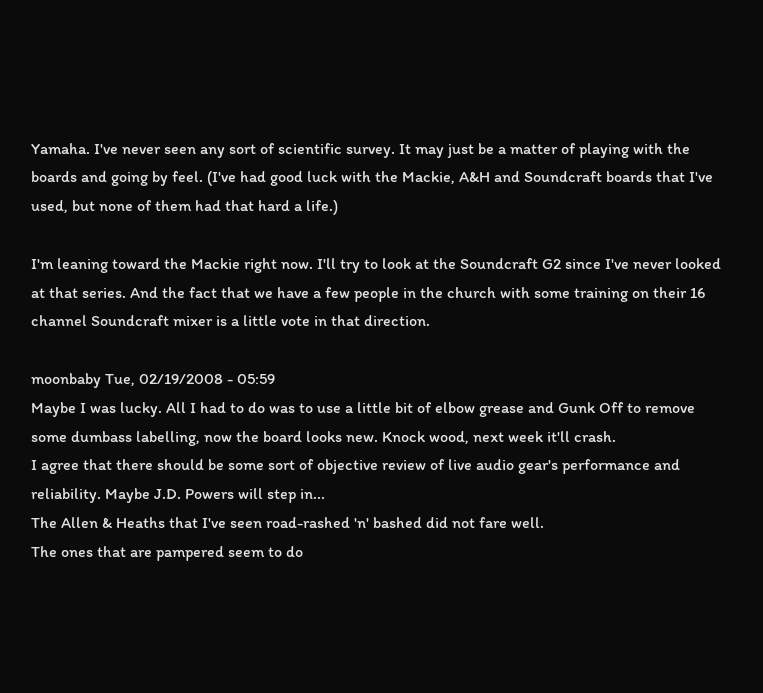Yamaha. I've never seen any sort of scientific survey. It may just be a matter of playing with the boards and going by feel. (I've had good luck with the Mackie, A&H and Soundcraft boards that I've used, but none of them had that hard a life.)

I'm leaning toward the Mackie right now. I'll try to look at the Soundcraft G2 since I've never looked at that series. And the fact that we have a few people in the church with some training on their 16 channel Soundcraft mixer is a little vote in that direction.

moonbaby Tue, 02/19/2008 - 05:59
Maybe I was lucky. All I had to do was to use a little bit of elbow grease and Gunk Off to remove some dumbass labelling, now the board looks new. Knock wood, next week it'll crash.
I agree that there should be some sort of objective review of live audio gear's performance and reliability. Maybe J.D. Powers will step in...
The Allen & Heaths that I've seen road-rashed 'n' bashed did not fare well.
The ones that are pampered seem to do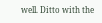well. Ditto with the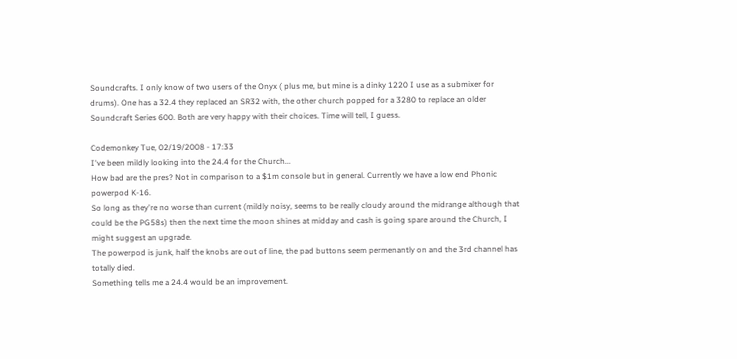Soundcrafts. I only know of two users of the Onyx ( plus me, but mine is a dinky 1220 I use as a submixer for drums). One has a 32.4 they replaced an SR32 with, the other church popped for a 3280 to replace an older Soundcraft Series 600. Both are very happy with their choices. Time will tell, I guess.

Codemonkey Tue, 02/19/2008 - 17:33
I've been mildly looking into the 24.4 for the Church...
How bad are the pres? Not in comparison to a $1m console but in general. Currently we have a low end Phonic powerpod K-16.
So long as they're no worse than current (mildly noisy, seems to be really cloudy around the midrange although that could be the PG58s) then the next time the moon shines at midday and cash is going spare around the Church, I might suggest an upgrade.
The powerpod is junk, half the knobs are out of line, the pad buttons seem permenantly on and the 3rd channel has totally died.
Something tells me a 24.4 would be an improvement.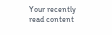Your recently read content